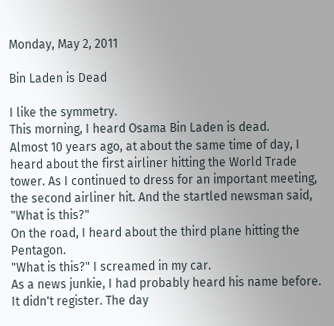Monday, May 2, 2011

Bin Laden is Dead

I like the symmetry.
This morning, I heard Osama Bin Laden is dead.
Almost 10 years ago, at about the same time of day, I heard about the first airliner hitting the World Trade tower. As I continued to dress for an important meeting, the second airliner hit. And the startled newsman said, "What is this?"
On the road, I heard about the third plane hitting the Pentagon.
"What is this?" I screamed in my car.
As a news junkie, I had probably heard his name before. It didn't register. The day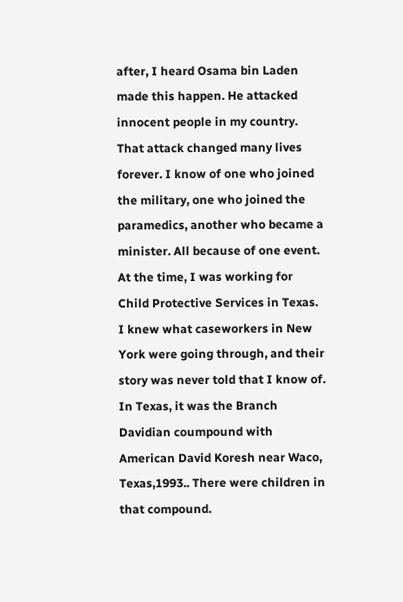after, I heard Osama bin Laden made this happen. He attacked innocent people in my country.
That attack changed many lives forever. I know of one who joined the military, one who joined the paramedics, another who became a minister. All because of one event.
At the time, I was working for Child Protective Services in Texas.
I knew what caseworkers in New York were going through, and their story was never told that I know of.
In Texas, it was the Branch Davidian coumpound with American David Koresh near Waco, Texas,1993.. There were children in that compound.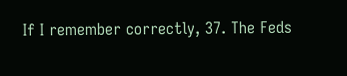If I remember correctly, 37. The Feds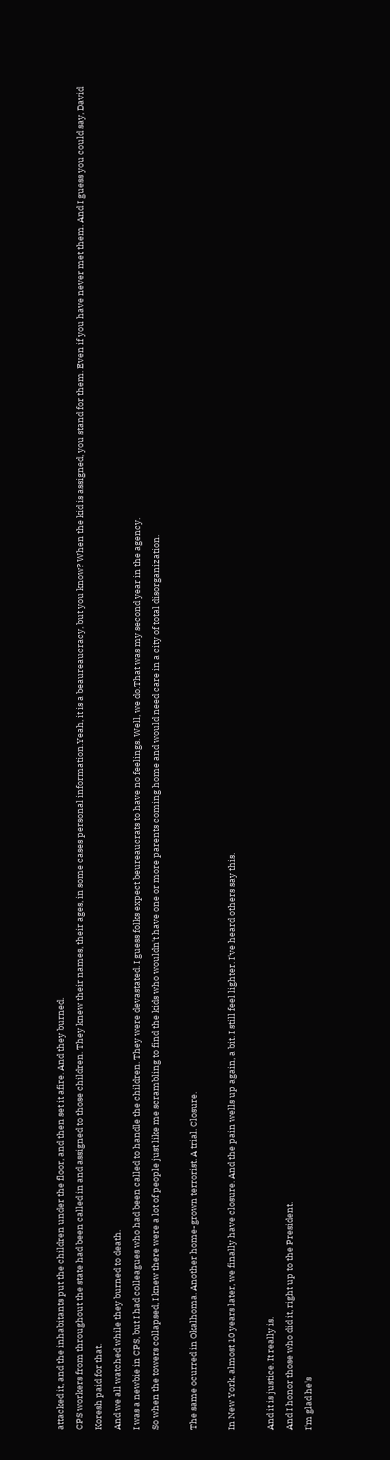attacked it, and the inhabitants put the children under the floor, and then set it afire. And they burned.
CPS workers from throughout the state had been called in and assigned to those children. They knew their names, their ages, in some cases personal information.Yeah, it is a beaureaucracy, but you know? When the kid is assigned, you stand for them. Even if you have never met them. And I guess you could say, David Koresh paid for that.
And we all watched while they burned to death.
I was a newbie in CPS, but I had colleagues who had been called to handle the children. They were devastated. I guess folks expect beureaucrats to have no feelings. Well, we do.That was my second year in the agency.
So when the towers collapsed, I knew there were a lot of people just like me scrambling to find the kids who wouldn't have one or more parents coming home and would need care in a city of total disorganization.

The same ocurred in Okalhoma. Another home-grown terrorist. A trial. Closure.

In New York, almost 10 years later, we finally have closure. And the pain wells up again, a bit. I still feel lighter. I've heard others say this.

And it is justice. It really is.
And I honor those who did it, right up to the President.
I'm glad he's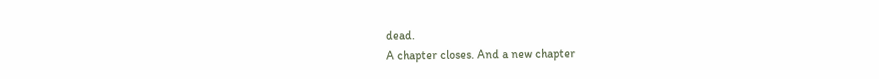dead.
A chapter closes. And a new chapter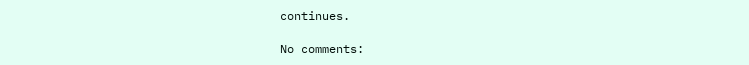continues.

No comments: